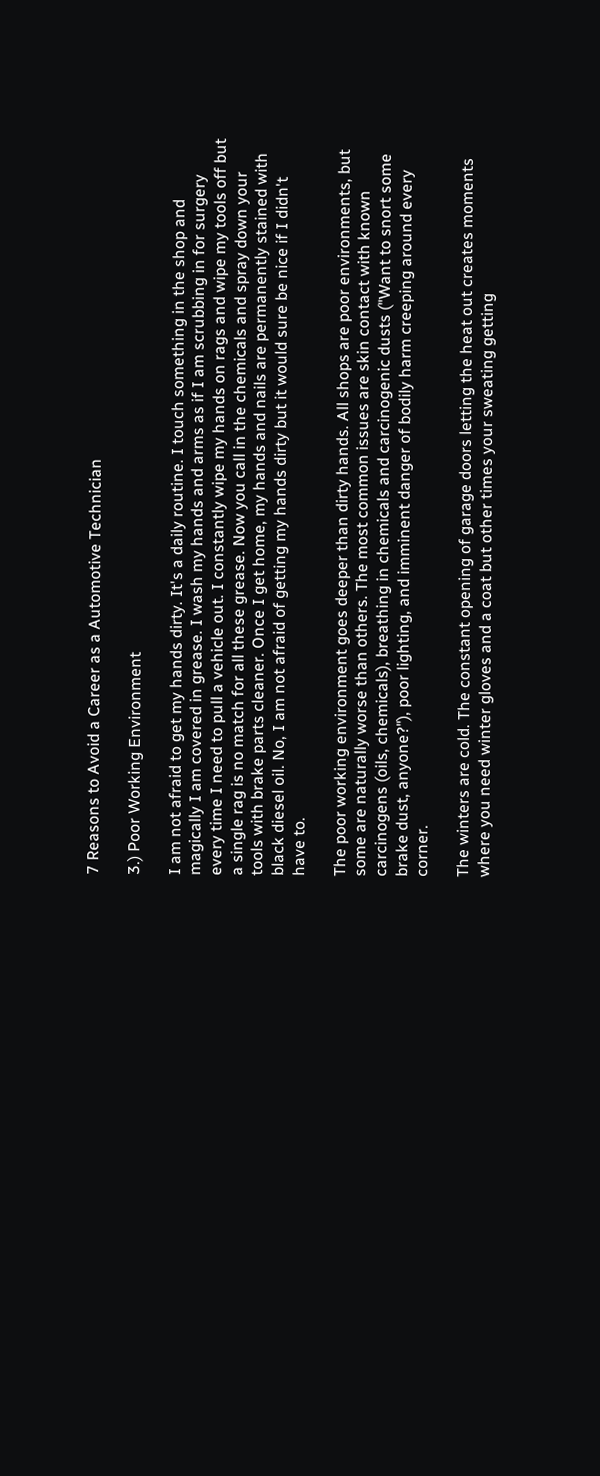7 Reasons to Avoid a Career as a Automotive Technician

3.) Poor Working Environment

I am not afraid to get my hands dirty. It's a daily routine. I touch something in the shop and magically I am covered in grease. I wash my hands and arms as if I am scrubbing in for surgery every time I need to pull a vehicle out. I constantly wipe my hands on rags and wipe my tools off but a single rag is no match for all these grease. Now you call in the chemicals and spray down your tools with brake parts cleaner. Once I get home, my hands and nails are permanently stained with black diesel oil. No, I am not afraid of getting my hands dirty but it would sure be nice if I didn't have to.

The poor working environment goes deeper than dirty hands. All shops are poor environments, but some are naturally worse than others. The most common issues are skin contact with known carcinogens (oils, chemicals), breathing in chemicals and carcinogenic dusts ("Want to snort some brake dust, anyone?"), poor lighting, and imminent danger of bodily harm creeping around every corner.

The winters are cold. The constant opening of garage doors letting the heat out creates moments where you need winter gloves and a coat but other times your sweating getting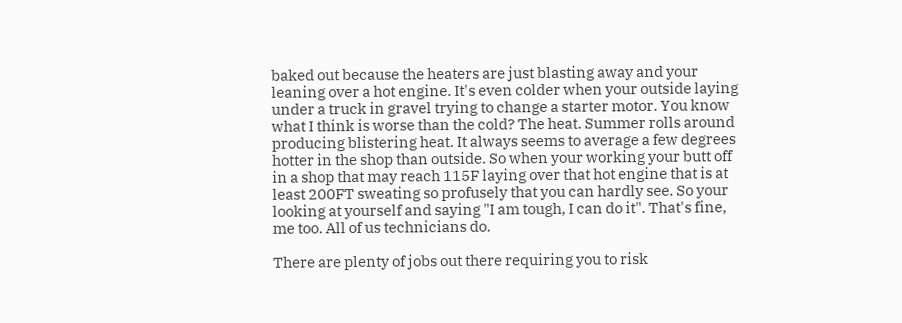baked out because the heaters are just blasting away and your leaning over a hot engine. It's even colder when your outside laying under a truck in gravel trying to change a starter motor. You know what I think is worse than the cold? The heat. Summer rolls around producing blistering heat. It always seems to average a few degrees hotter in the shop than outside. So when your working your butt off in a shop that may reach 115F laying over that hot engine that is at least 200FT sweating so profusely that you can hardly see. So your looking at yourself and saying "I am tough, I can do it". That's fine, me too. All of us technicians do.

There are plenty of jobs out there requiring you to risk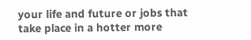your life and future or jobs that take place in a hotter more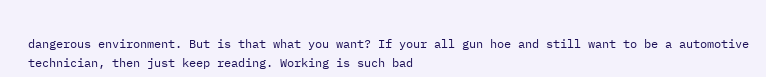dangerous environment. But is that what you want? If your all gun hoe and still want to be a automotive technician, then just keep reading. Working is such bad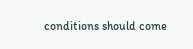conditions should come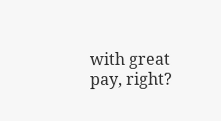with great pay, right?